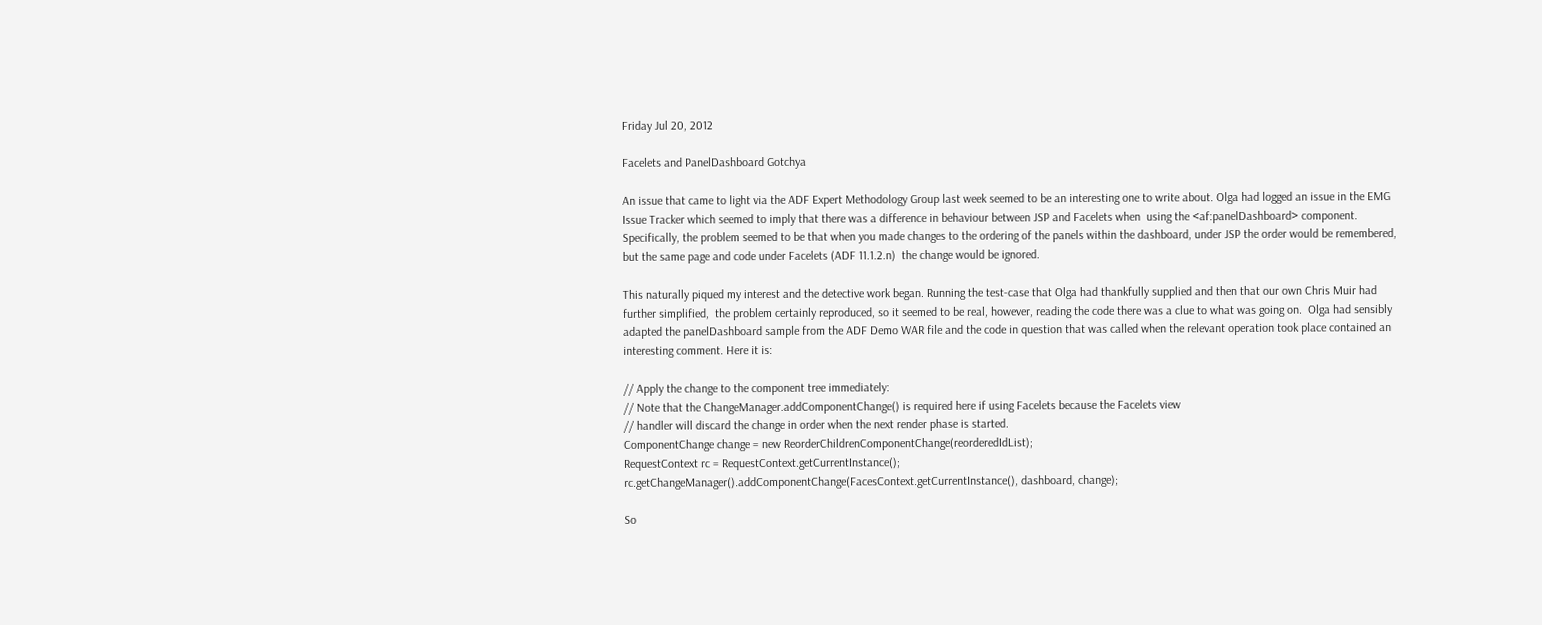Friday Jul 20, 2012

Facelets and PanelDashboard Gotchya

An issue that came to light via the ADF Expert Methodology Group last week seemed to be an interesting one to write about. Olga had logged an issue in the EMG Issue Tracker which seemed to imply that there was a difference in behaviour between JSP and Facelets when  using the <af:panelDashboard> component.  Specifically, the problem seemed to be that when you made changes to the ordering of the panels within the dashboard, under JSP the order would be remembered, but the same page and code under Facelets (ADF 11.1.2.n)  the change would be ignored.

This naturally piqued my interest and the detective work began. Running the test-case that Olga had thankfully supplied and then that our own Chris Muir had further simplified,  the problem certainly reproduced, so it seemed to be real, however, reading the code there was a clue to what was going on.  Olga had sensibly adapted the panelDashboard sample from the ADF Demo WAR file and the code in question that was called when the relevant operation took place contained an interesting comment. Here it is:

// Apply the change to the component tree immediately:
// Note that the ChangeManager.addComponentChange() is required here if using Facelets because the Facelets view
// handler will discard the change in order when the next render phase is started.
ComponentChange change = new ReorderChildrenComponentChange(reorderedIdList);
RequestContext rc = RequestContext.getCurrentInstance();
rc.getChangeManager().addComponentChange(FacesContext.getCurrentInstance(), dashboard, change);

So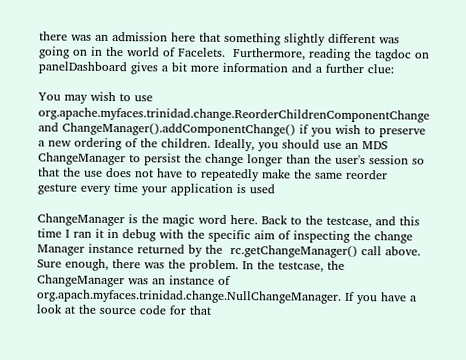there was an admission here that something slightly different was going on in the world of Facelets.  Furthermore, reading the tagdoc on panelDashboard gives a bit more information and a further clue:

You may wish to use org.apache.myfaces.trinidad.change.ReorderChildrenComponentChange and ChangeManager().addComponentChange() if you wish to preserve a new ordering of the children. Ideally, you should use an MDS ChangeManager to persist the change longer than the user's session so that the use does not have to repeatedly make the same reorder gesture every time your application is used

ChangeManager is the magic word here. Back to the testcase, and this time I ran it in debug with the specific aim of inspecting the change Manager instance returned by the  rc.getChangeManager() call above. Sure enough, there was the problem. In the testcase, the ChangeManager was an instance of org.apach.myfaces.trinidad.change.NullChangeManager. If you have a look at the source code for that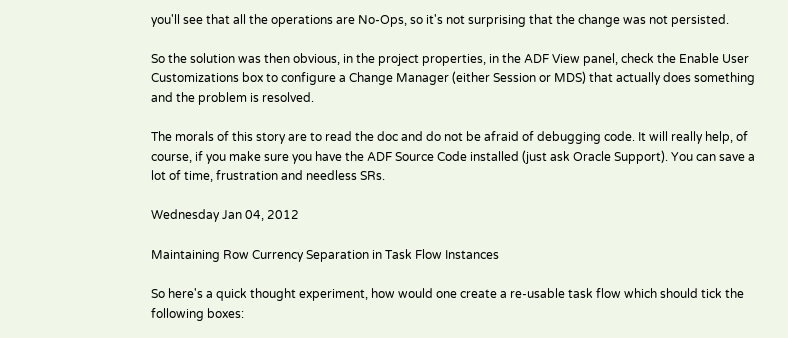you'll see that all the operations are No-Ops, so it's not surprising that the change was not persisted.

So the solution was then obvious, in the project properties, in the ADF View panel, check the Enable User Customizations box to configure a Change Manager (either Session or MDS) that actually does something and the problem is resolved.

The morals of this story are to read the doc and do not be afraid of debugging code. It will really help, of course, if you make sure you have the ADF Source Code installed (just ask Oracle Support). You can save a lot of time, frustration and needless SRs.

Wednesday Jan 04, 2012

Maintaining Row Currency Separation in Task Flow Instances

So here's a quick thought experiment, how would one create a re-usable task flow which should tick the following boxes: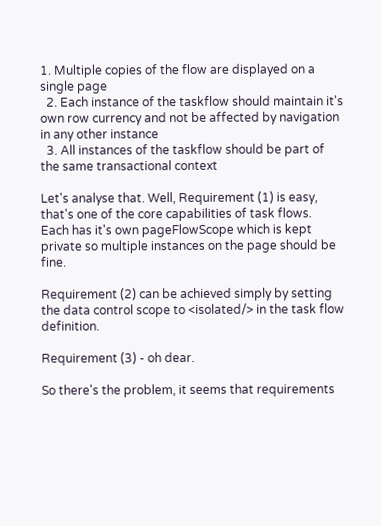1. Multiple copies of the flow are displayed on a single page
  2. Each instance of the taskflow should maintain it's own row currency and not be affected by navigation in any other instance
  3. All instances of the taskflow should be part of the same transactional context

Let's analyse that. Well, Requirement (1) is easy, that's one of the core capabilities of task flows.  Each has it's own pageFlowScope which is kept private so multiple instances on the page should be fine.

Requirement (2) can be achieved simply by setting the data control scope to <isolated/> in the task flow definition.

Requirement (3) - oh dear.

So there's the problem, it seems that requirements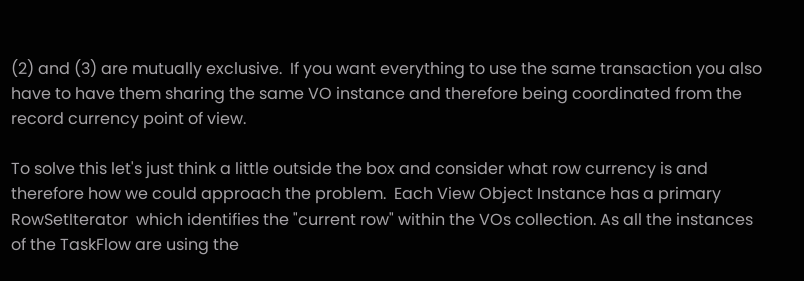(2) and (3) are mutually exclusive.  If you want everything to use the same transaction you also have to have them sharing the same VO instance and therefore being coordinated from the record currency point of view.

To solve this let's just think a little outside the box and consider what row currency is and therefore how we could approach the problem.  Each View Object Instance has a primary RowSetIterator  which identifies the "current row" within the VOs collection. As all the instances of the TaskFlow are using the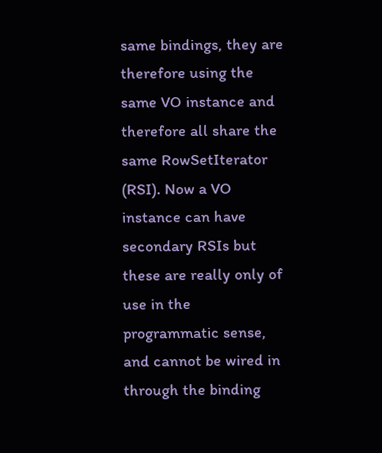same bindings, they are therefore using the same VO instance and therefore all share the same RowSetIterator (RSI). Now a VO instance can have secondary RSIs but these are really only of use in the programmatic sense, and cannot be wired in through the binding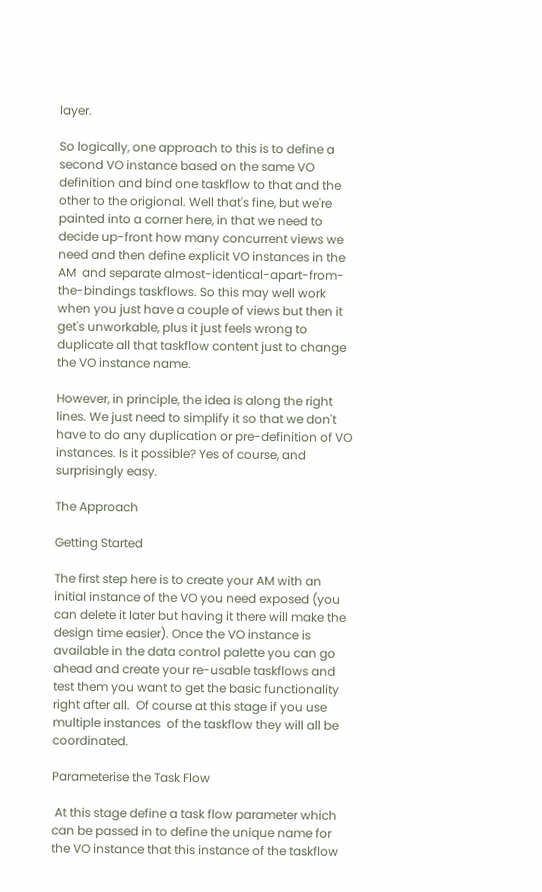layer.

So logically, one approach to this is to define a second VO instance based on the same VO definition and bind one taskflow to that and the other to the origional. Well that's fine, but we're painted into a corner here, in that we need to decide up-front how many concurrent views we need and then define explicit VO instances in the AM  and separate almost-identical-apart-from-the-bindings taskflows. So this may well work when you just have a couple of views but then it get's unworkable, plus it just feels wrong to duplicate all that taskflow content just to change the VO instance name.

However, in principle, the idea is along the right lines. We just need to simplify it so that we don't have to do any duplication or pre-definition of VO instances. Is it possible? Yes of course, and surprisingly easy.

The Approach

Getting Started

The first step here is to create your AM with an initial instance of the VO you need exposed (you can delete it later but having it there will make the design time easier). Once the VO instance is available in the data control palette you can go ahead and create your re-usable taskflows and test them you want to get the basic functionality right after all.  Of course at this stage if you use multiple instances  of the taskflow they will all be coordinated.

Parameterise the Task Flow

 At this stage define a task flow parameter which can be passed in to define the unique name for the VO instance that this instance of the taskflow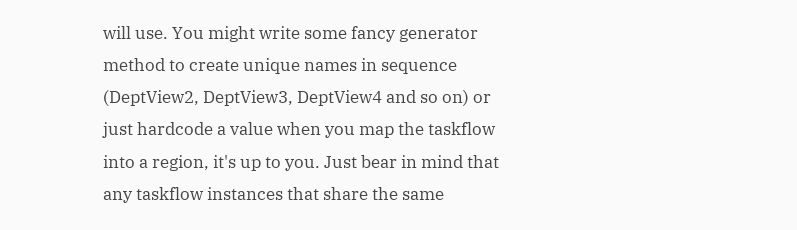will use. You might write some fancy generator method to create unique names in sequence (DeptView2, DeptView3, DeptView4 and so on) or just hardcode a value when you map the taskflow into a region, it's up to you. Just bear in mind that any taskflow instances that share the same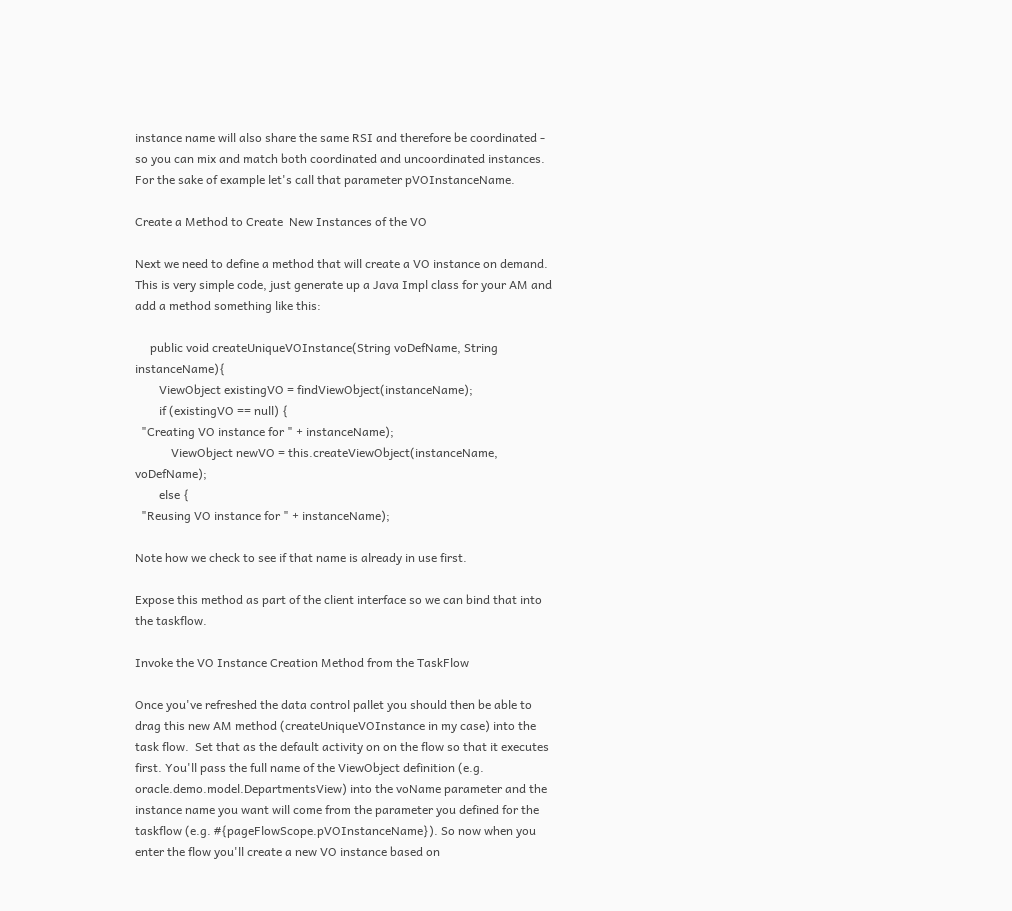instance name will also share the same RSI and therefore be coordinated - so you can mix and match both coordinated and uncoordinated instances. For the sake of example let's call that parameter pVOInstanceName.

Create a Method to Create  New Instances of the VO

Next we need to define a method that will create a VO instance on demand. This is very simple code, just generate up a Java Impl class for your AM and add a method something like this:

     public void createUniqueVOInstance(String voDefName, String instanceName){
        ViewObject existingVO = findViewObject(instanceName);
        if (existingVO == null) {
  "Creating VO instance for " + instanceName);
            ViewObject newVO = this.createViewObject(instanceName, voDefName);
        else {
  "Reusing VO instance for " + instanceName);

Note how we check to see if that name is already in use first.

Expose this method as part of the client interface so we can bind that into the taskflow.

Invoke the VO Instance Creation Method from the TaskFlow

Once you've refreshed the data control pallet you should then be able to drag this new AM method (createUniqueVOInstance in my case) into the task flow.  Set that as the default activity on on the flow so that it executes first. You'll pass the full name of the ViewObject definition (e.g. oracle.demo.model.DepartmentsView) into the voName parameter and the instance name you want will come from the parameter you defined for the taskflow (e.g. #{pageFlowScope.pVOInstanceName}). So now when you enter the flow you'll create a new VO instance based on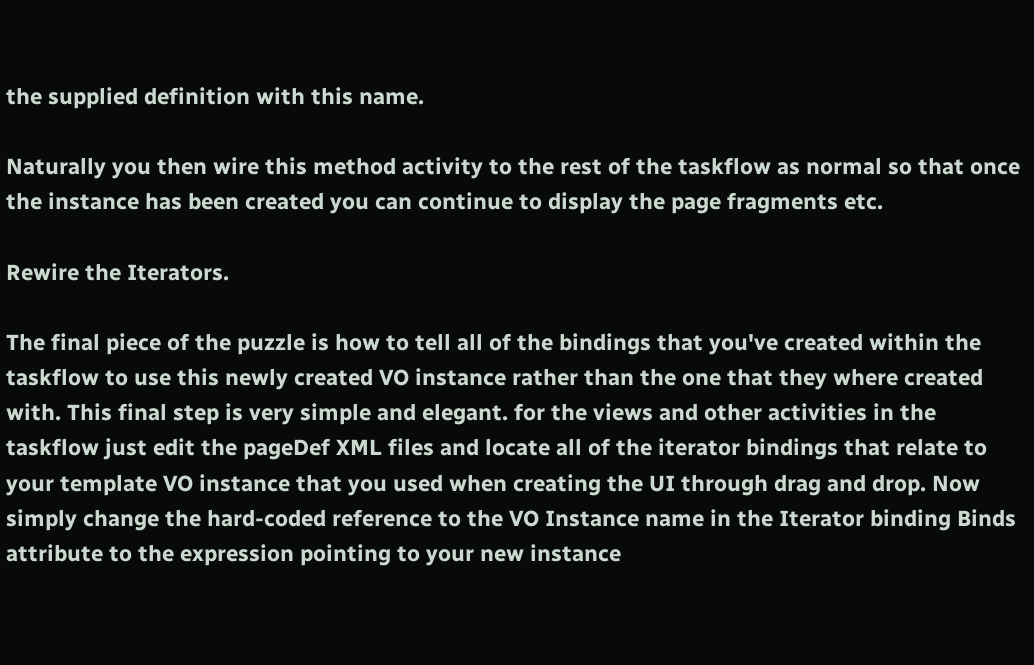the supplied definition with this name.

Naturally you then wire this method activity to the rest of the taskflow as normal so that once the instance has been created you can continue to display the page fragments etc.

Rewire the Iterators.

The final piece of the puzzle is how to tell all of the bindings that you've created within the taskflow to use this newly created VO instance rather than the one that they where created with. This final step is very simple and elegant. for the views and other activities in the taskflow just edit the pageDef XML files and locate all of the iterator bindings that relate to your template VO instance that you used when creating the UI through drag and drop. Now simply change the hard-coded reference to the VO Instance name in the Iterator binding Binds attribute to the expression pointing to your new instance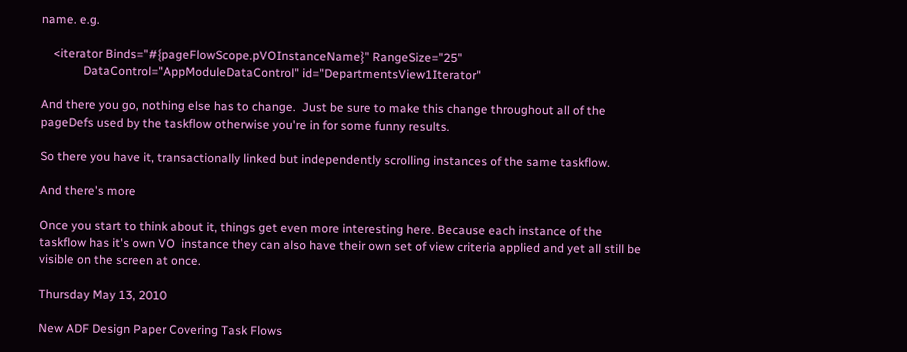name. e.g.

    <iterator Binds="#{pageFlowScope.pVOInstanceName}" RangeSize="25"
              DataControl="AppModuleDataControl" id="DepartmentsView1Iterator"

And there you go, nothing else has to change.  Just be sure to make this change throughout all of the pageDefs used by the taskflow otherwise you're in for some funny results.

So there you have it, transactionally linked but independently scrolling instances of the same taskflow.

And there's more

Once you start to think about it, things get even more interesting here. Because each instance of the taskflow has it's own VO  instance they can also have their own set of view criteria applied and yet all still be visible on the screen at once.

Thursday May 13, 2010

New ADF Design Paper Covering Task Flows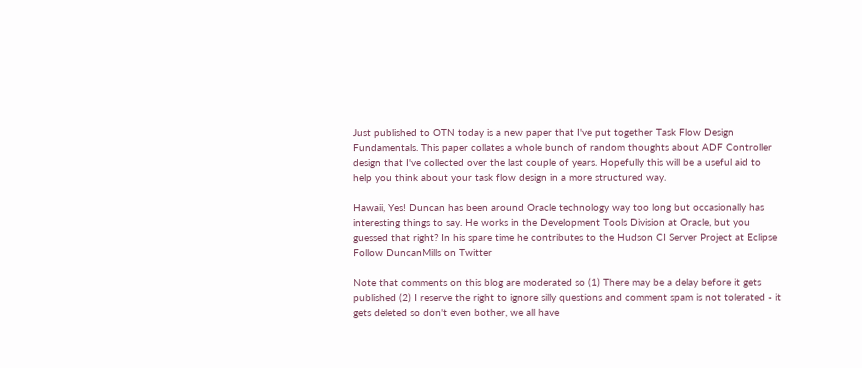Just published to OTN today is a new paper that I've put together Task Flow Design Fundamentals. This paper collates a whole bunch of random thoughts about ADF Controller design that I've collected over the last couple of years. Hopefully this will be a useful aid to help you think about your task flow design in a more structured way.

Hawaii, Yes! Duncan has been around Oracle technology way too long but occasionally has interesting things to say. He works in the Development Tools Division at Oracle, but you guessed that right? In his spare time he contributes to the Hudson CI Server Project at Eclipse
Follow DuncanMills on Twitter

Note that comments on this blog are moderated so (1) There may be a delay before it gets published (2) I reserve the right to ignore silly questions and comment spam is not tolerated - it gets deleted so don't even bother, we all have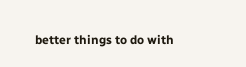better things to do with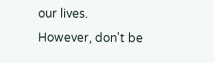our lives.
However, don't be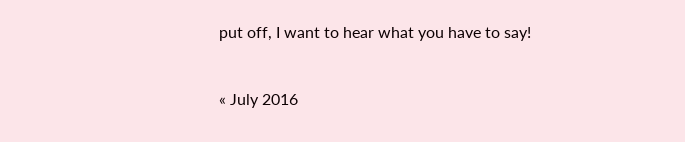put off, I want to hear what you have to say!


« July 2016